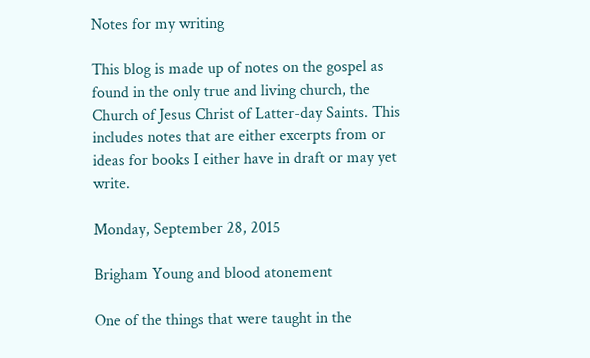Notes for my writing

This blog is made up of notes on the gospel as found in the only true and living church, the Church of Jesus Christ of Latter-day Saints. This includes notes that are either excerpts from or ideas for books I either have in draft or may yet write.

Monday, September 28, 2015

Brigham Young and blood atonement

One of the things that were taught in the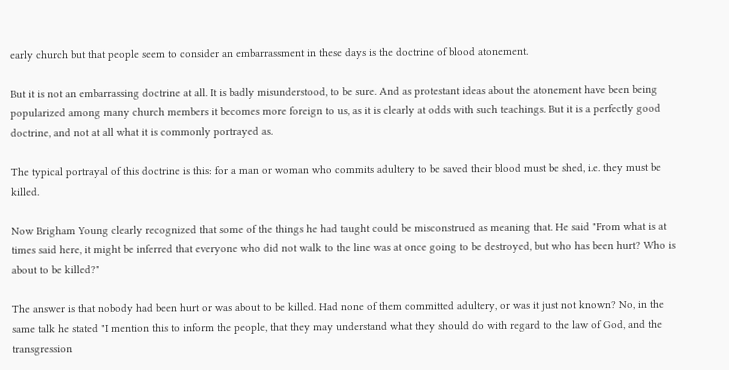early church but that people seem to consider an embarrassment in these days is the doctrine of blood atonement.

But it is not an embarrassing doctrine at all. It is badly misunderstood, to be sure. And as protestant ideas about the atonement have been being popularized among many church members it becomes more foreign to us, as it is clearly at odds with such teachings. But it is a perfectly good doctrine, and not at all what it is commonly portrayed as.

The typical portrayal of this doctrine is this: for a man or woman who commits adultery to be saved their blood must be shed, i.e. they must be killed.

Now Brigham Young clearly recognized that some of the things he had taught could be misconstrued as meaning that. He said "From what is at times said here, it might be inferred that everyone who did not walk to the line was at once going to be destroyed, but who has been hurt? Who is about to be killed?"

The answer is that nobody had been hurt or was about to be killed. Had none of them committed adultery, or was it just not known? No, in the same talk he stated "I mention this to inform the people, that they may understand what they should do with regard to the law of God, and the transgression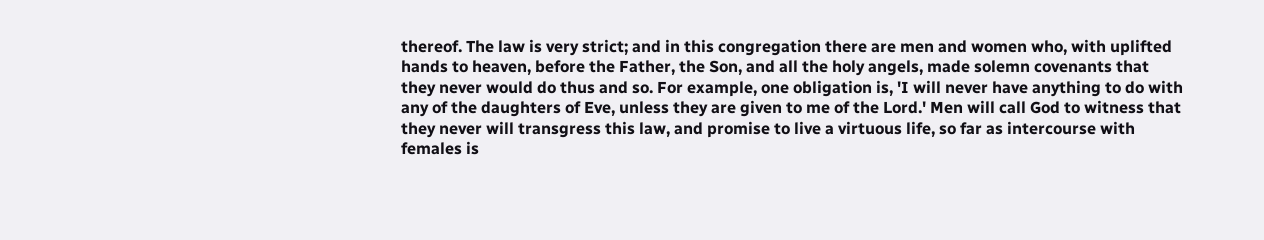thereof. The law is very strict; and in this congregation there are men and women who, with uplifted hands to heaven, before the Father, the Son, and all the holy angels, made solemn covenants that they never would do thus and so. For example, one obligation is, 'I will never have anything to do with any of the daughters of Eve, unless they are given to me of the Lord.' Men will call God to witness that they never will transgress this law, and promise to live a virtuous life, so far as intercourse with females is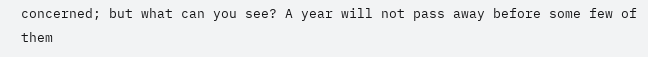concerned; but what can you see? A year will not pass away before some few of them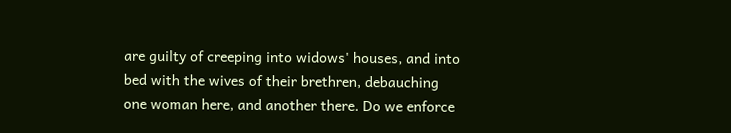are guilty of creeping into widows' houses, and into bed with the wives of their brethren, debauching one woman here, and another there. Do we enforce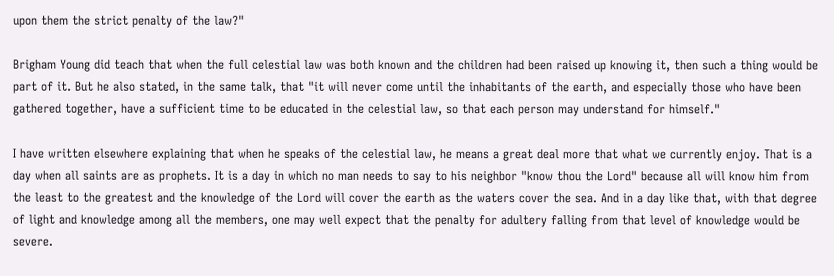upon them the strict penalty of the law?"

Brigham Young did teach that when the full celestial law was both known and the children had been raised up knowing it, then such a thing would be part of it. But he also stated, in the same talk, that "it will never come until the inhabitants of the earth, and especially those who have been gathered together, have a sufficient time to be educated in the celestial law, so that each person may understand for himself."

I have written elsewhere explaining that when he speaks of the celestial law, he means a great deal more that what we currently enjoy. That is a day when all saints are as prophets. It is a day in which no man needs to say to his neighbor "know thou the Lord" because all will know him from the least to the greatest and the knowledge of the Lord will cover the earth as the waters cover the sea. And in a day like that, with that degree of light and knowledge among all the members, one may well expect that the penalty for adultery falling from that level of knowledge would be severe.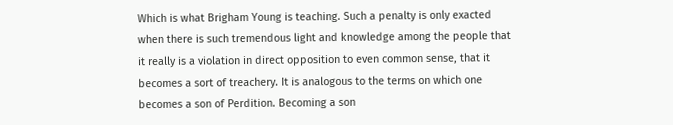Which is what Brigham Young is teaching. Such a penalty is only exacted when there is such tremendous light and knowledge among the people that it really is a violation in direct opposition to even common sense, that it becomes a sort of treachery. It is analogous to the terms on which one becomes a son of Perdition. Becoming a son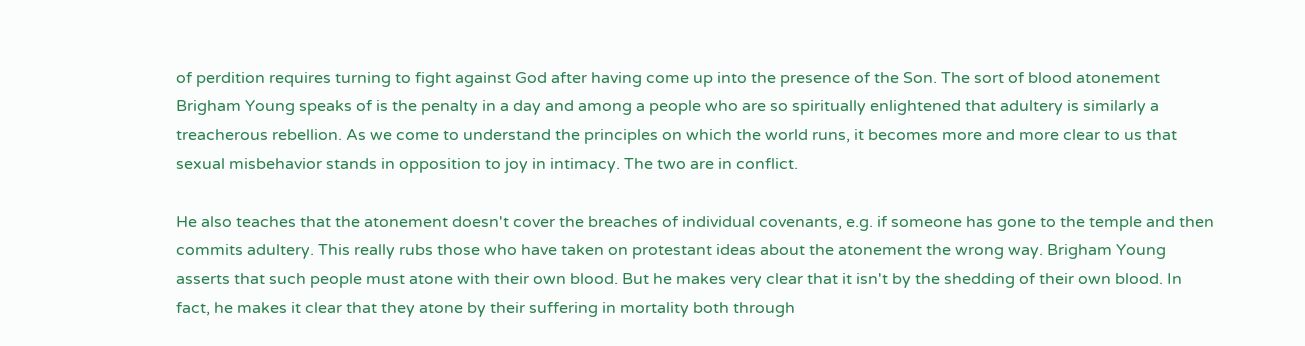of perdition requires turning to fight against God after having come up into the presence of the Son. The sort of blood atonement Brigham Young speaks of is the penalty in a day and among a people who are so spiritually enlightened that adultery is similarly a treacherous rebellion. As we come to understand the principles on which the world runs, it becomes more and more clear to us that sexual misbehavior stands in opposition to joy in intimacy. The two are in conflict.

He also teaches that the atonement doesn't cover the breaches of individual covenants, e.g. if someone has gone to the temple and then commits adultery. This really rubs those who have taken on protestant ideas about the atonement the wrong way. Brigham Young asserts that such people must atone with their own blood. But he makes very clear that it isn't by the shedding of their own blood. In fact, he makes it clear that they atone by their suffering in mortality both through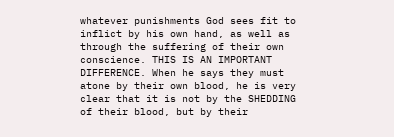whatever punishments God sees fit to inflict by his own hand, as well as through the suffering of their own conscience. THIS IS AN IMPORTANT DIFFERENCE. When he says they must atone by their own blood, he is very clear that it is not by the SHEDDING of their blood, but by their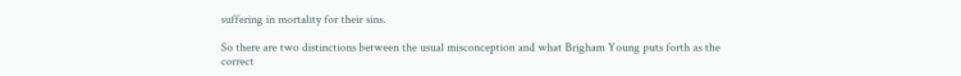suffering in mortality for their sins.

So there are two distinctions between the usual misconception and what Brigham Young puts forth as the correct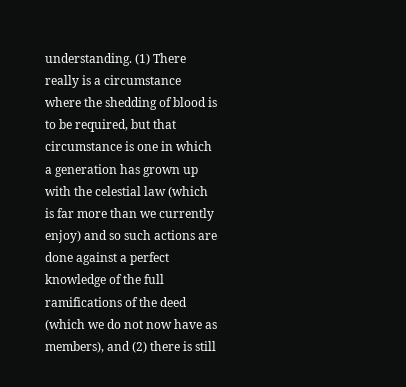understanding. (1) There really is a circumstance where the shedding of blood is to be required, but that circumstance is one in which a generation has grown up with the celestial law (which is far more than we currently enjoy) and so such actions are done against a perfect knowledge of the full ramifications of the deed (which we do not now have as members), and (2) there is still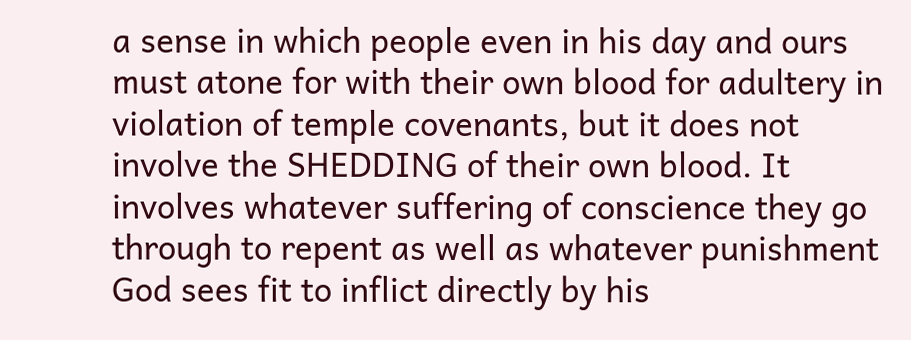a sense in which people even in his day and ours must atone for with their own blood for adultery in violation of temple covenants, but it does not involve the SHEDDING of their own blood. It involves whatever suffering of conscience they go through to repent as well as whatever punishment God sees fit to inflict directly by his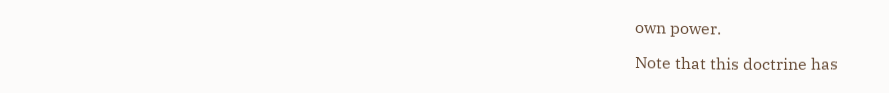own power.

Note that this doctrine has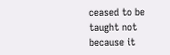ceased to be taught not because it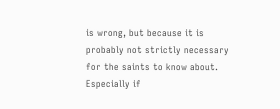is wrong, but because it is probably not strictly necessary for the saints to know about. Especially if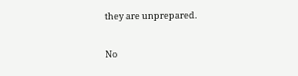they are unprepared.

No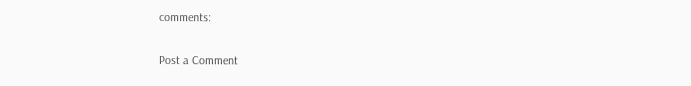comments:

Post a Comment